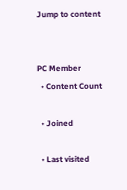Jump to content


PC Member
  • Content Count

  • Joined

  • Last visited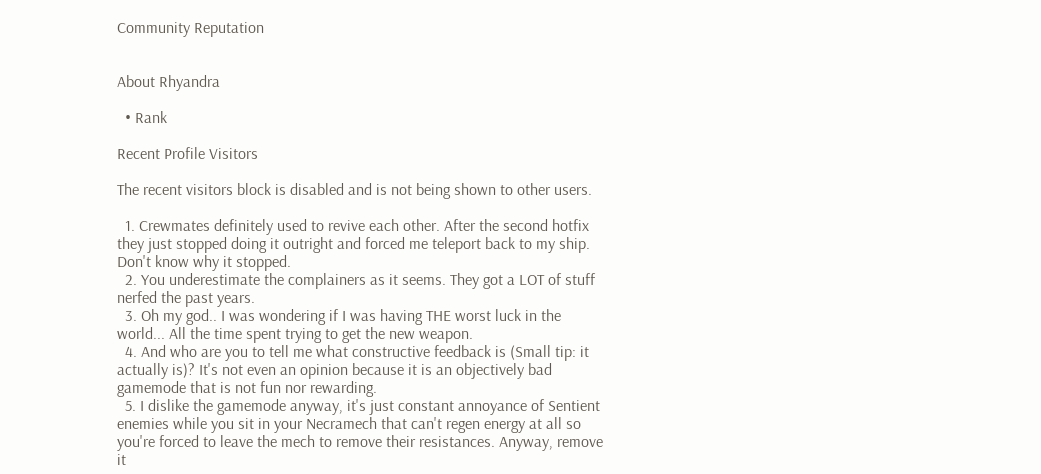Community Reputation


About Rhyandra

  • Rank

Recent Profile Visitors

The recent visitors block is disabled and is not being shown to other users.

  1. Crewmates definitely used to revive each other. After the second hotfix they just stopped doing it outright and forced me teleport back to my ship. Don't know why it stopped.
  2. You underestimate the complainers as it seems. They got a LOT of stuff nerfed the past years.
  3. Oh my god.. I was wondering if I was having THE worst luck in the world... All the time spent trying to get the new weapon.
  4. And who are you to tell me what constructive feedback is (Small tip: it actually is)? It's not even an opinion because it is an objectively bad gamemode that is not fun nor rewarding.
  5. I dislike the gamemode anyway, it's just constant annoyance of Sentient enemies while you sit in your Necramech that can't regen energy at all so you're forced to leave the mech to remove their resistances. Anyway, remove it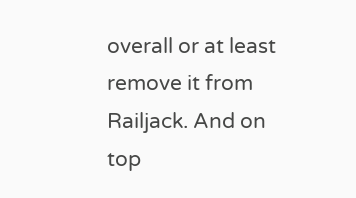overall or at least remove it from Railjack. And on top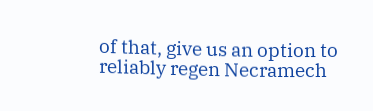of that, give us an option to reliably regen Necramech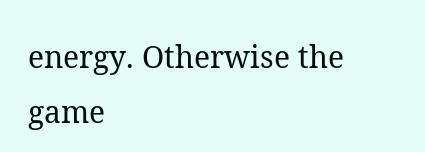energy. Otherwise the game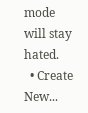mode will stay hated.
  • Create New...